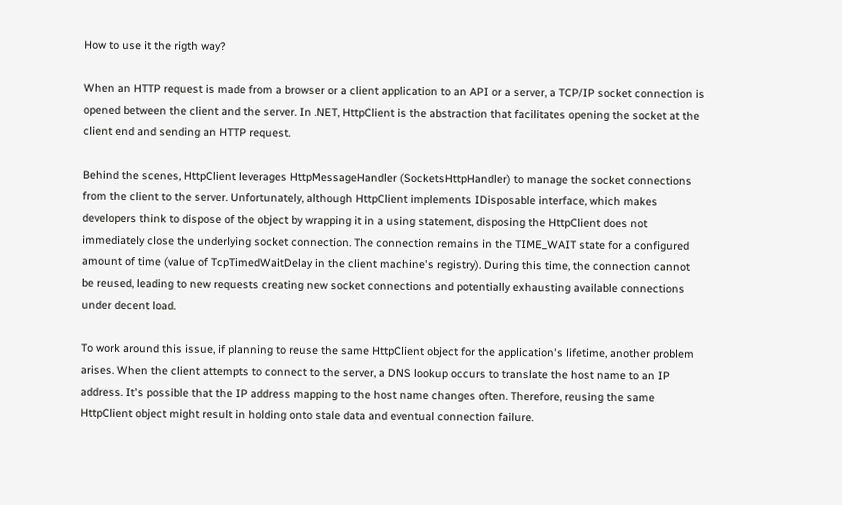How to use it the rigth way?

When an HTTP request is made from a browser or a client application to an API or a server, a TCP/IP socket connection is opened between the client and the server. In .NET, HttpClient is the abstraction that facilitates opening the socket at the client end and sending an HTTP request.

Behind the scenes, HttpClient leverages HttpMessageHandler (SocketsHttpHandler) to manage the socket connections from the client to the server. Unfortunately, although HttpClient implements IDisposable interface, which makes developers think to dispose of the object by wrapping it in a using statement, disposing the HttpClient does not immediately close the underlying socket connection. The connection remains in the TIME_WAIT state for a configured amount of time (value of TcpTimedWaitDelay in the client machine's registry). During this time, the connection cannot be reused, leading to new requests creating new socket connections and potentially exhausting available connections under decent load.

To work around this issue, if planning to reuse the same HttpClient object for the application's lifetime, another problem arises. When the client attempts to connect to the server, a DNS lookup occurs to translate the host name to an IP address. It's possible that the IP address mapping to the host name changes often. Therefore, reusing the same HttpClient object might result in holding onto stale data and eventual connection failure.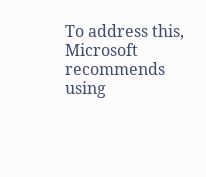To address this, Microsoft recommends using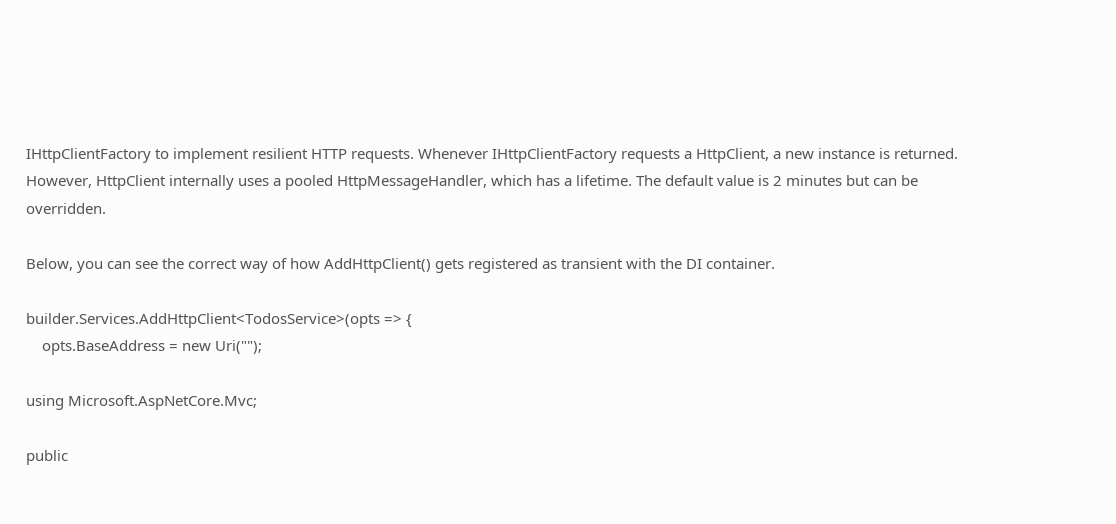IHttpClientFactory to implement resilient HTTP requests. Whenever IHttpClientFactory requests a HttpClient, a new instance is returned. However, HttpClient internally uses a pooled HttpMessageHandler, which has a lifetime. The default value is 2 minutes but can be overridden.

Below, you can see the correct way of how AddHttpClient() gets registered as transient with the DI container.

builder.Services.AddHttpClient<TodosService>(opts => {
    opts.BaseAddress = new Uri("");

using Microsoft.AspNetCore.Mvc;

public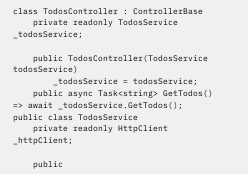class TodosController : ControllerBase
    private readonly TodosService _todosService;

    public TodosController(TodosService todosService)
        _todosService = todosService;
    public async Task<string> GetTodos() => await _todosService.GetTodos();
public class TodosService
    private readonly HttpClient _httpClient;

    public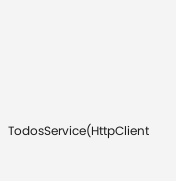TodosService(HttpClient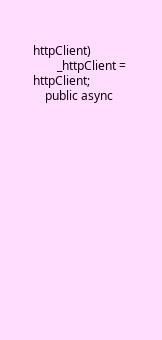httpClient)
        _httpClient = httpClient;
    public async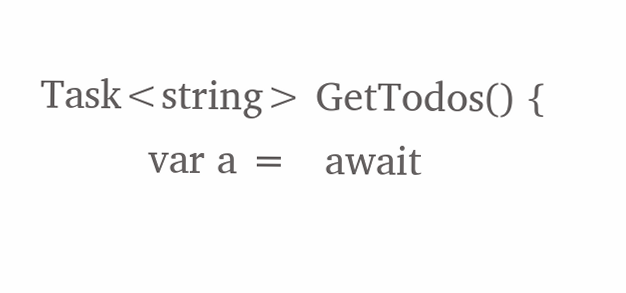Task<string> GetTodos() {
         var a =   await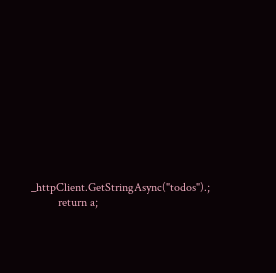_httpClient.GetStringAsync("todos").;
         return a;